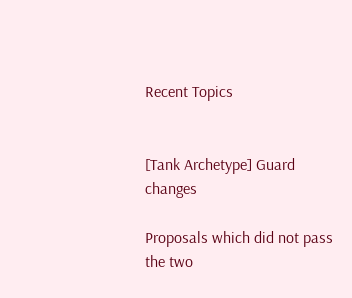Recent Topics


[Tank Archetype] Guard changes

Proposals which did not pass the two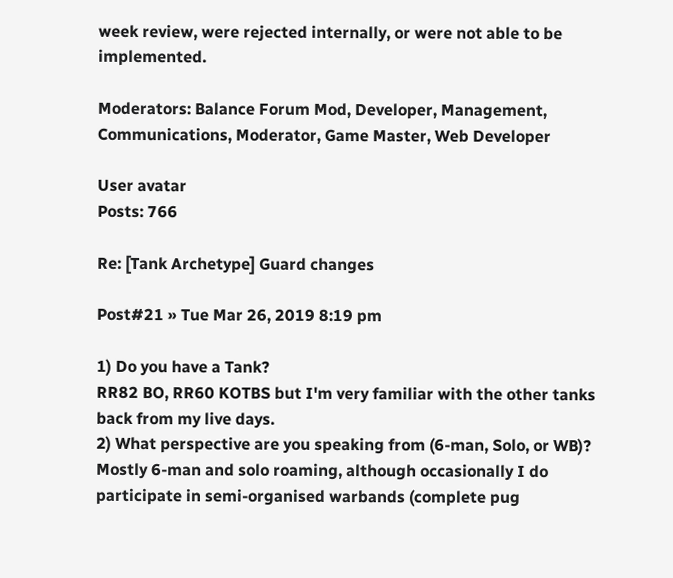week review, were rejected internally, or were not able to be implemented.

Moderators: Balance Forum Mod, Developer, Management, Communications, Moderator, Game Master, Web Developer

User avatar
Posts: 766

Re: [Tank Archetype] Guard changes

Post#21 » Tue Mar 26, 2019 8:19 pm

1) Do you have a Tank?
RR82 BO, RR60 KOTBS but I'm very familiar with the other tanks back from my live days.
2) What perspective are you speaking from (6-man, Solo, or WB)?
Mostly 6-man and solo roaming, although occasionally I do participate in semi-organised warbands (complete pug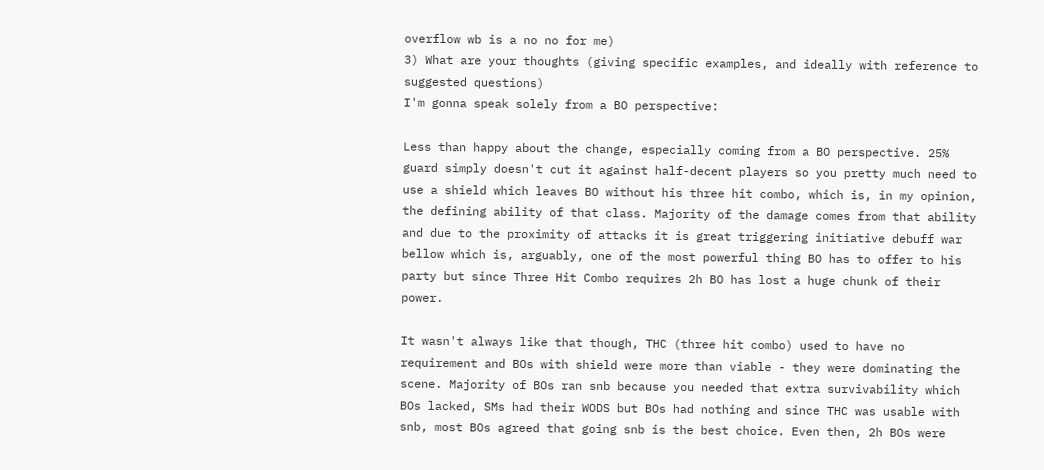overflow wb is a no no for me)
3) What are your thoughts (giving specific examples, and ideally with reference to suggested questions)
I'm gonna speak solely from a BO perspective:

Less than happy about the change, especially coming from a BO perspective. 25% guard simply doesn't cut it against half-decent players so you pretty much need to use a shield which leaves BO without his three hit combo, which is, in my opinion, the defining ability of that class. Majority of the damage comes from that ability and due to the proximity of attacks it is great triggering initiative debuff war bellow which is, arguably, one of the most powerful thing BO has to offer to his party but since Three Hit Combo requires 2h BO has lost a huge chunk of their power.

It wasn't always like that though, THC (three hit combo) used to have no requirement and BOs with shield were more than viable - they were dominating the scene. Majority of BOs ran snb because you needed that extra survivability which BOs lacked, SMs had their WODS but BOs had nothing and since THC was usable with snb, most BOs agreed that going snb is the best choice. Even then, 2h BOs were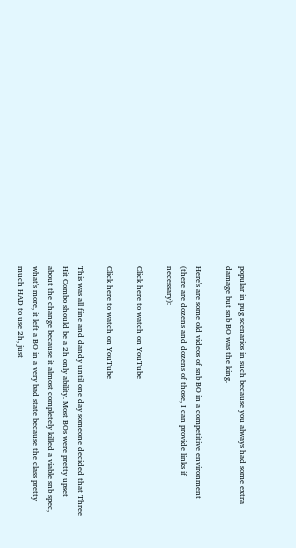popular in pug scenarios in such because you always had some extra damage but snb BO was the king.

Here's are some old videos of snb BO in a competitive environment (there are dozens and dozens of those, I can provide links if necessary):

Click here to watch on YouTube

Click here to watch on YouTube

This was all fine and dandy until one day someone decided that Three Hit Combo should be a 2h only ability. Most BOs were pretty upset about the change because it almost completely killed a viable snb spec, what's more, it left a BO in a very bad state because the class pretty much HAD to use 2h, just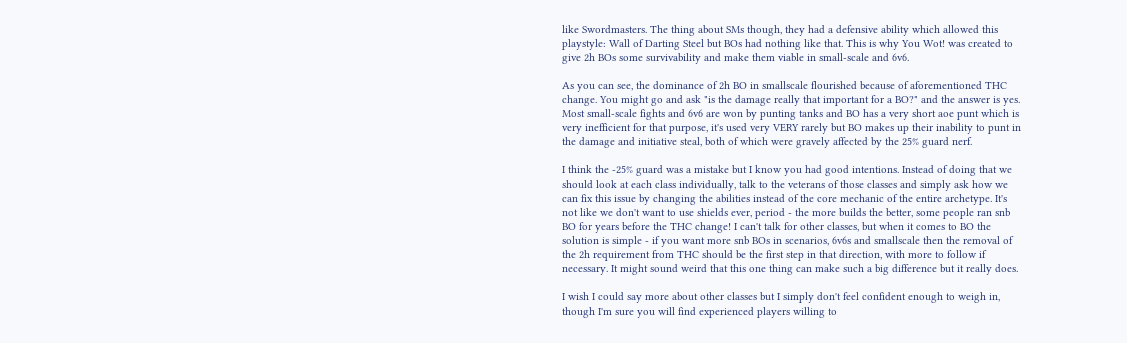like Swordmasters. The thing about SMs though, they had a defensive ability which allowed this playstyle: Wall of Darting Steel but BOs had nothing like that. This is why You Wot! was created to give 2h BOs some survivability and make them viable in small-scale and 6v6.

As you can see, the dominance of 2h BO in smallscale flourished because of aforementioned THC change. You might go and ask "is the damage really that important for a BO?" and the answer is yes. Most small-scale fights and 6v6 are won by punting tanks and BO has a very short aoe punt which is very inefficient for that purpose, it's used very VERY rarely but BO makes up their inability to punt in the damage and initiative steal, both of which were gravely affected by the 25% guard nerf.

I think the -25% guard was a mistake but I know you had good intentions. Instead of doing that we should look at each class individually, talk to the veterans of those classes and simply ask how we can fix this issue by changing the abilities instead of the core mechanic of the entire archetype. It's not like we don't want to use shields ever, period - the more builds the better, some people ran snb BO for years before the THC change! I can't talk for other classes, but when it comes to BO the solution is simple - if you want more snb BOs in scenarios, 6v6s and smallscale then the removal of the 2h requirement from THC should be the first step in that direction, with more to follow if necessary. It might sound weird that this one thing can make such a big difference but it really does.

I wish I could say more about other classes but I simply don't feel confident enough to weigh in, though I'm sure you will find experienced players willing to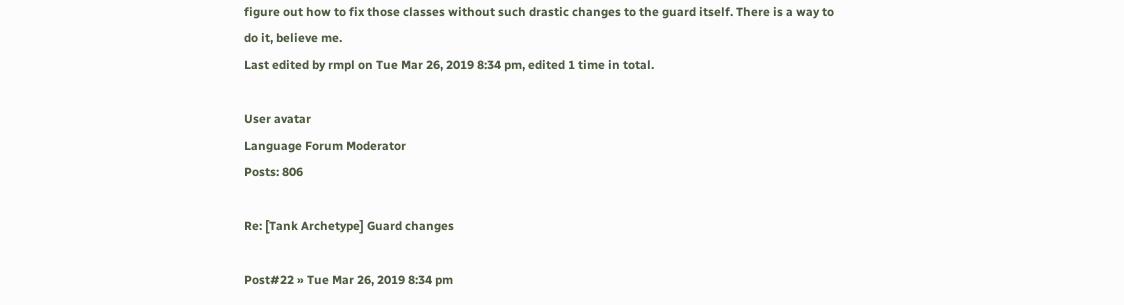figure out how to fix those classes without such drastic changes to the guard itself. There is a way to do it, believe me.
Last edited by rmpl on Tue Mar 26, 2019 8:34 pm, edited 1 time in total.

User avatar
Language Forum Moderator
Posts: 806

Re: [Tank Archetype] Guard changes

Post#22 » Tue Mar 26, 2019 8:34 pm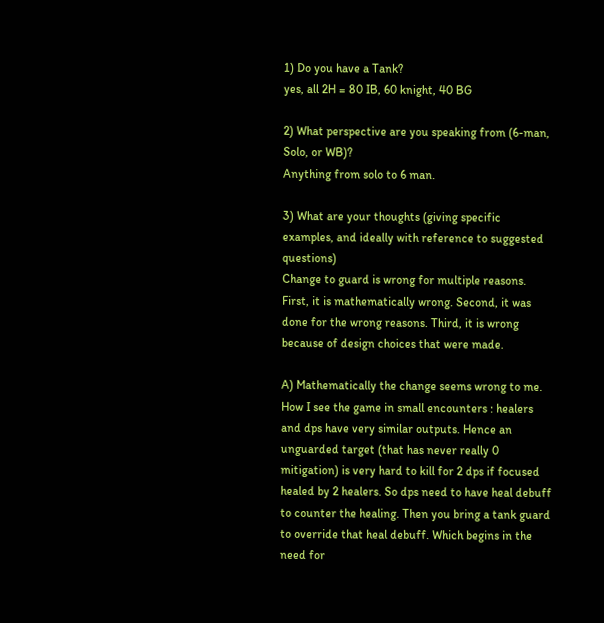1) Do you have a Tank?
yes, all 2H = 80 IB, 60 knight, 40 BG

2) What perspective are you speaking from (6-man, Solo, or WB)?
Anything from solo to 6 man.

3) What are your thoughts (giving specific examples, and ideally with reference to suggested questions)
Change to guard is wrong for multiple reasons. First, it is mathematically wrong. Second, it was done for the wrong reasons. Third, it is wrong because of design choices that were made.

A) Mathematically the change seems wrong to me. How I see the game in small encounters : healers and dps have very similar outputs. Hence an unguarded target (that has never really 0 mitigation) is very hard to kill for 2 dps if focused healed by 2 healers. So dps need to have heal debuff to counter the healing. Then you bring a tank guard to override that heal debuff. Which begins in the need for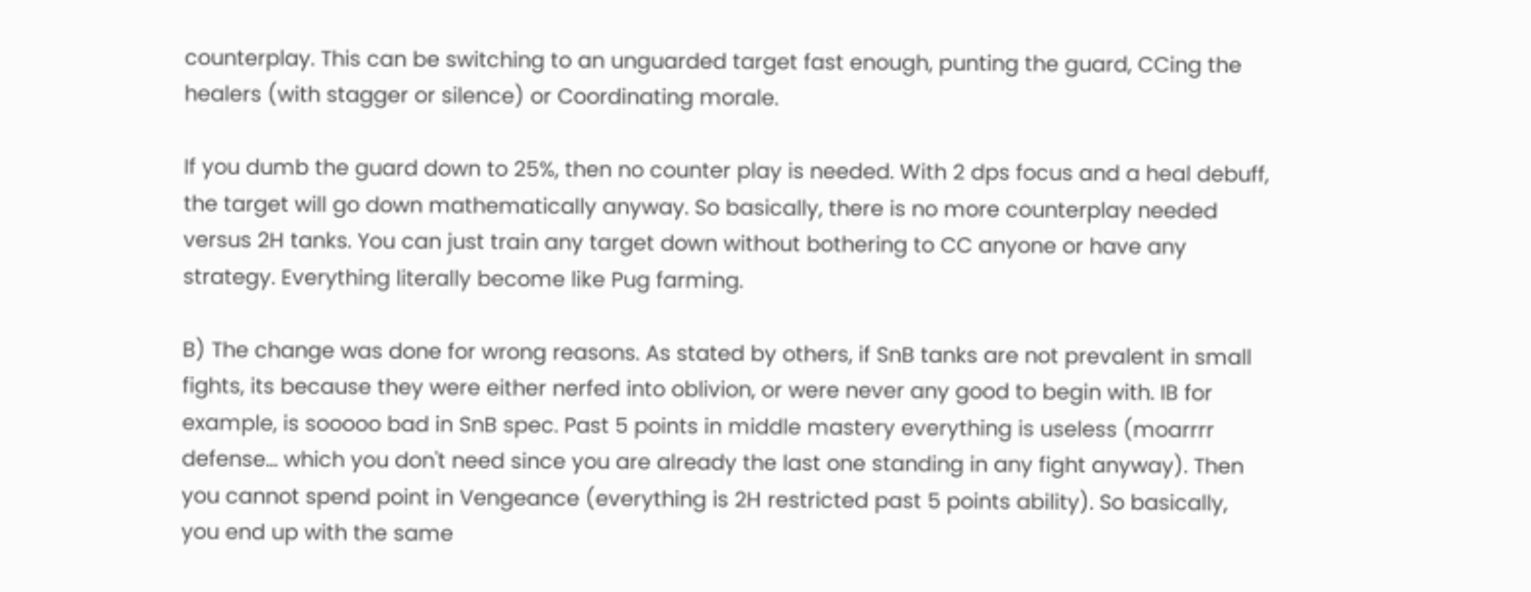counterplay. This can be switching to an unguarded target fast enough, punting the guard, CCing the healers (with stagger or silence) or Coordinating morale.

If you dumb the guard down to 25%, then no counter play is needed. With 2 dps focus and a heal debuff, the target will go down mathematically anyway. So basically, there is no more counterplay needed versus 2H tanks. You can just train any target down without bothering to CC anyone or have any strategy. Everything literally become like Pug farming.

B) The change was done for wrong reasons. As stated by others, if SnB tanks are not prevalent in small fights, its because they were either nerfed into oblivion, or were never any good to begin with. IB for example, is sooooo bad in SnB spec. Past 5 points in middle mastery everything is useless (moarrrr defense... which you don't need since you are already the last one standing in any fight anyway). Then you cannot spend point in Vengeance (everything is 2H restricted past 5 points ability). So basically, you end up with the same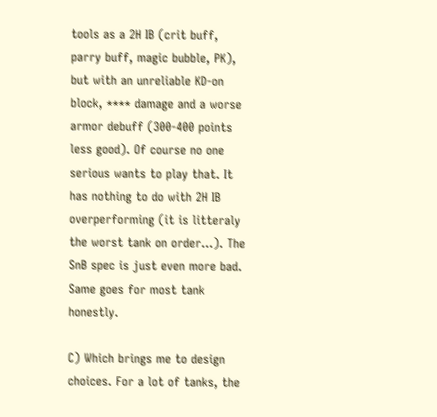tools as a 2H IB (crit buff, parry buff, magic bubble, PK), but with an unreliable KD-on block, **** damage and a worse armor debuff (300-400 points less good). Of course no one serious wants to play that. It has nothing to do with 2H IB overperforming (it is litteraly the worst tank on order...). The SnB spec is just even more bad. Same goes for most tank honestly.

C) Which brings me to design choices. For a lot of tanks, the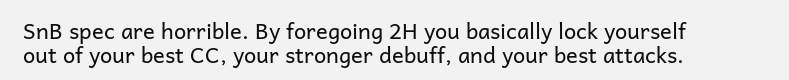SnB spec are horrible. By foregoing 2H you basically lock yourself out of your best CC, your stronger debuff, and your best attacks.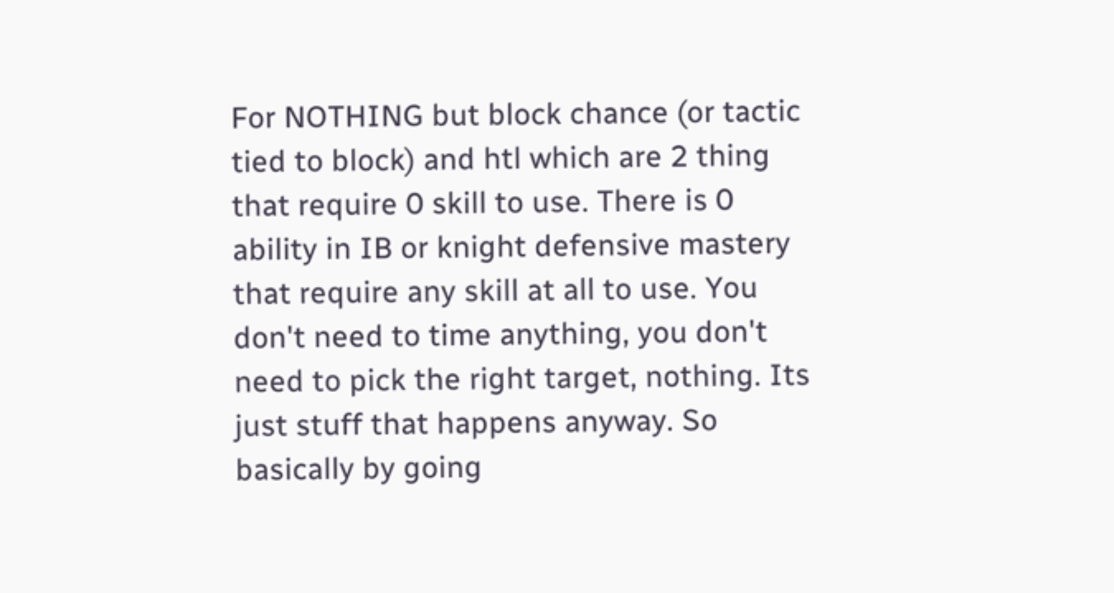For NOTHING but block chance (or tactic tied to block) and htl which are 2 thing that require 0 skill to use. There is 0 ability in IB or knight defensive mastery that require any skill at all to use. You don't need to time anything, you don't need to pick the right target, nothing. Its just stuff that happens anyway. So basically by going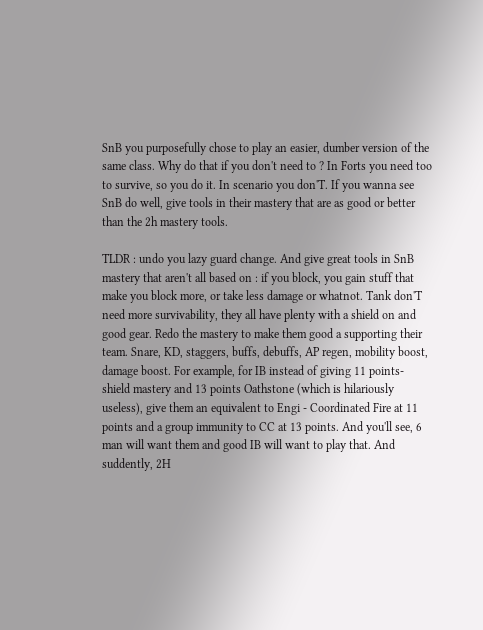SnB you purposefully chose to play an easier, dumber version of the same class. Why do that if you don't need to ? In Forts you need too to survive, so you do it. In scenario you don'T. If you wanna see SnB do well, give tools in their mastery that are as good or better than the 2h mastery tools.

TLDR : undo you lazy guard change. And give great tools in SnB mastery that aren't all based on : if you block, you gain stuff that make you block more, or take less damage or whatnot. Tank don'T need more survivability, they all have plenty with a shield on and good gear. Redo the mastery to make them good a supporting their team. Snare, KD, staggers, buffs, debuffs, AP regen, mobility boost, damage boost. For example, for IB instead of giving 11 points- shield mastery and 13 points Oathstone (which is hilariously useless), give them an equivalent to Engi - Coordinated Fire at 11 points and a group immunity to CC at 13 points. And you'll see, 6 man will want them and good IB will want to play that. And suddently, 2H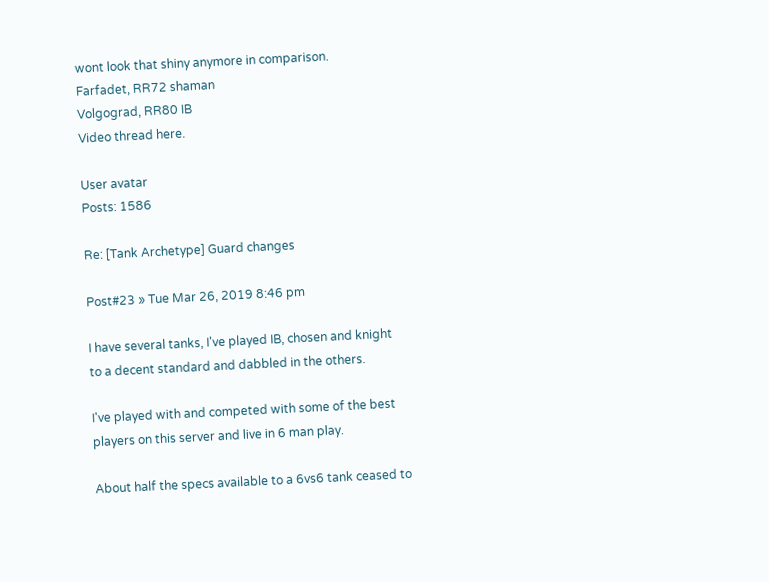wont look that shiny anymore in comparison.
Farfadet, RR72 shaman
Volgograd, RR80 IB
Video thread here.

User avatar
Posts: 1586

Re: [Tank Archetype] Guard changes

Post#23 » Tue Mar 26, 2019 8:46 pm

I have several tanks, I've played IB, chosen and knight to a decent standard and dabbled in the others.

I've played with and competed with some of the best players on this server and live in 6 man play.

About half the specs available to a 6vs6 tank ceased to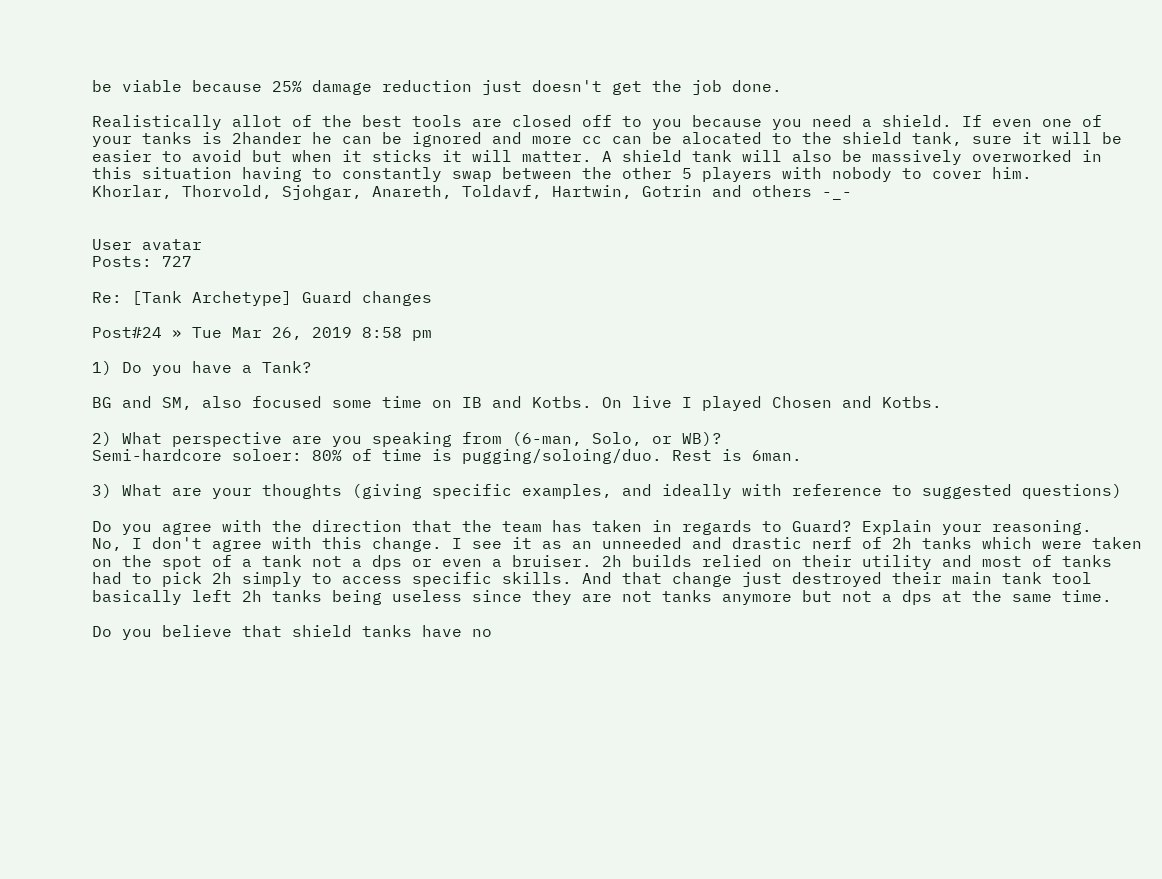be viable because 25% damage reduction just doesn't get the job done.

Realistically allot of the best tools are closed off to you because you need a shield. If even one of your tanks is 2hander he can be ignored and more cc can be alocated to the shield tank, sure it will be easier to avoid but when it sticks it will matter. A shield tank will also be massively overworked in this situation having to constantly swap between the other 5 players with nobody to cover him.
Khorlar, Thorvold, Sjohgar, Anareth, Toldavf, Hartwin, Gotrin and others -_-


User avatar
Posts: 727

Re: [Tank Archetype] Guard changes

Post#24 » Tue Mar 26, 2019 8:58 pm

1) Do you have a Tank?

BG and SM, also focused some time on IB and Kotbs. On live I played Chosen and Kotbs.

2) What perspective are you speaking from (6-man, Solo, or WB)?
Semi-hardcore soloer: 80% of time is pugging/soloing/duo. Rest is 6man.

3) What are your thoughts (giving specific examples, and ideally with reference to suggested questions)

Do you agree with the direction that the team has taken in regards to Guard? Explain your reasoning.
No, I don't agree with this change. I see it as an unneeded and drastic nerf of 2h tanks which were taken on the spot of a tank not a dps or even a bruiser. 2h builds relied on their utility and most of tanks had to pick 2h simply to access specific skills. And that change just destroyed their main tank tool basically left 2h tanks being useless since they are not tanks anymore but not a dps at the same time.

Do you believe that shield tanks have no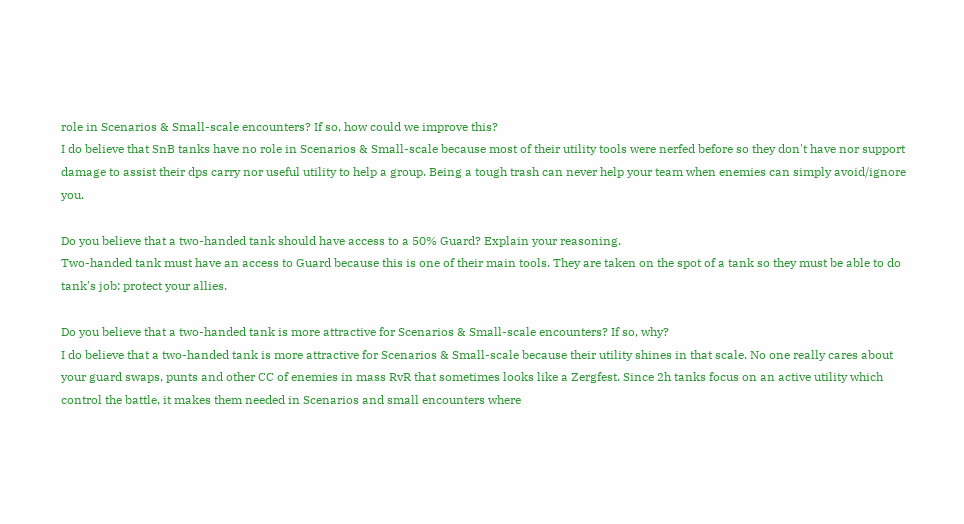role in Scenarios & Small-scale encounters? If so, how could we improve this?
I do believe that SnB tanks have no role in Scenarios & Small-scale because most of their utility tools were nerfed before so they don't have nor support damage to assist their dps carry nor useful utility to help a group. Being a tough trash can never help your team when enemies can simply avoid/ignore you.

Do you believe that a two-handed tank should have access to a 50% Guard? Explain your reasoning.
Two-handed tank must have an access to Guard because this is one of their main tools. They are taken on the spot of a tank so they must be able to do tank's job: protect your allies.

Do you believe that a two-handed tank is more attractive for Scenarios & Small-scale encounters? If so, why?
I do believe that a two-handed tank is more attractive for Scenarios & Small-scale because their utility shines in that scale. No one really cares about your guard swaps, punts and other CC of enemies in mass RvR that sometimes looks like a Zergfest. Since 2h tanks focus on an active utility which control the battle, it makes them needed in Scenarios and small encounters where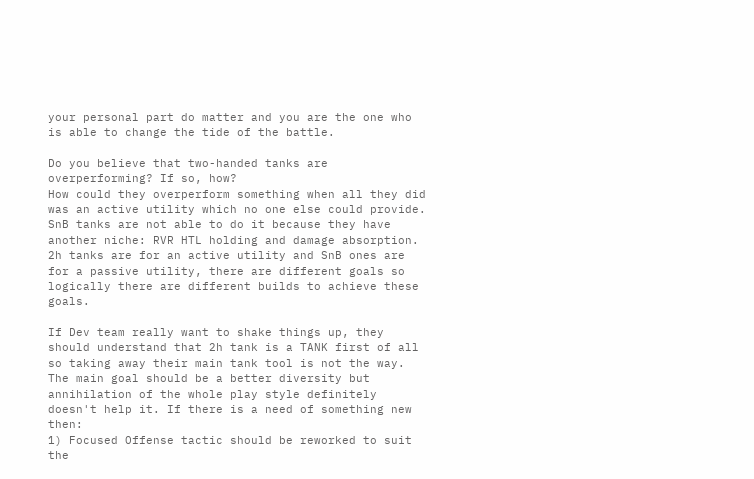your personal part do matter and you are the one who is able to change the tide of the battle.

Do you believe that two-handed tanks are overperforming? If so, how?
How could they overperform something when all they did was an active utility which no one else could provide. SnB tanks are not able to do it because they have another niche: RVR HTL holding and damage absorption. 2h tanks are for an active utility and SnB ones are for a passive utility, there are different goals so logically there are different builds to achieve these goals.

If Dev team really want to shake things up, they should understand that 2h tank is a TANK first of all so taking away their main tank tool is not the way. The main goal should be a better diversity but annihilation of the whole play style definitely doesn't help it. If there is a need of something new then:
1) Focused Offense tactic should be reworked to suit the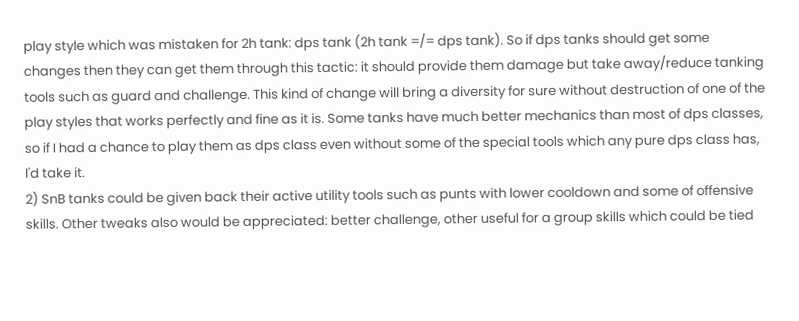play style which was mistaken for 2h tank: dps tank (2h tank =/= dps tank). So if dps tanks should get some changes then they can get them through this tactic: it should provide them damage but take away/reduce tanking tools such as guard and challenge. This kind of change will bring a diversity for sure without destruction of one of the play styles that works perfectly and fine as it is. Some tanks have much better mechanics than most of dps classes, so if I had a chance to play them as dps class even without some of the special tools which any pure dps class has, I'd take it.
2) SnB tanks could be given back their active utility tools such as punts with lower cooldown and some of offensive skills. Other tweaks also would be appreciated: better challenge, other useful for a group skills which could be tied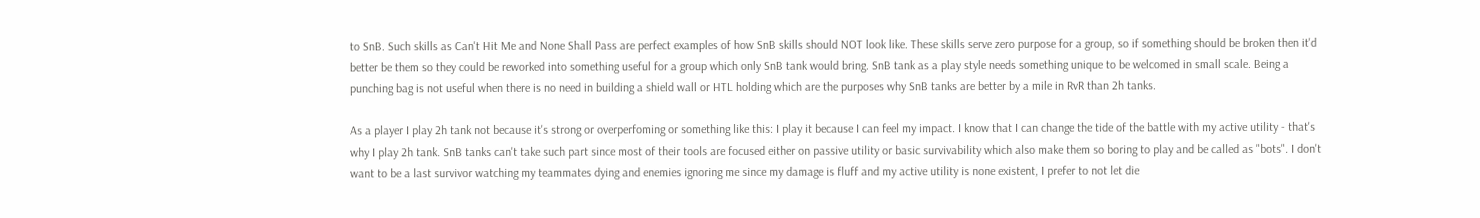to SnB. Such skills as Can't Hit Me and None Shall Pass are perfect examples of how SnB skills should NOT look like. These skills serve zero purpose for a group, so if something should be broken then it'd better be them so they could be reworked into something useful for a group which only SnB tank would bring. SnB tank as a play style needs something unique to be welcomed in small scale. Being a punching bag is not useful when there is no need in building a shield wall or HTL holding which are the purposes why SnB tanks are better by a mile in RvR than 2h tanks.

As a player I play 2h tank not because it's strong or overperfoming or something like this: I play it because I can feel my impact. I know that I can change the tide of the battle with my active utility - that's why I play 2h tank. SnB tanks can't take such part since most of their tools are focused either on passive utility or basic survivability which also make them so boring to play and be called as "bots". I don't want to be a last survivor watching my teammates dying and enemies ignoring me since my damage is fluff and my active utility is none existent, I prefer to not let die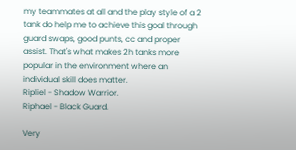my teammates at all and the play style of a 2 tank do help me to achieve this goal through guard swaps, good punts, cc and proper assist. That's what makes 2h tanks more popular in the environment where an individual skill does matter.
Ripliel - Shadow Warrior.
Riphael - Black Guard.

Very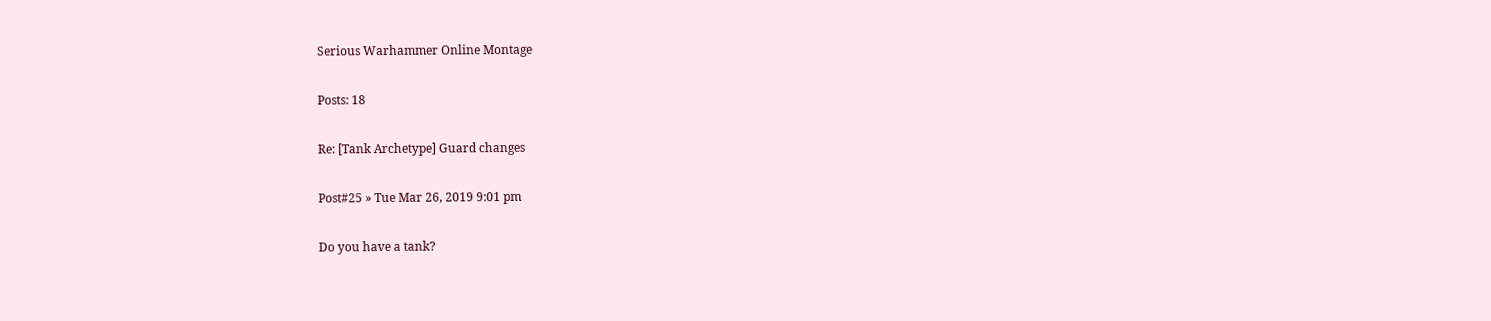Serious Warhammer Online Montage

Posts: 18

Re: [Tank Archetype] Guard changes

Post#25 » Tue Mar 26, 2019 9:01 pm

Do you have a tank?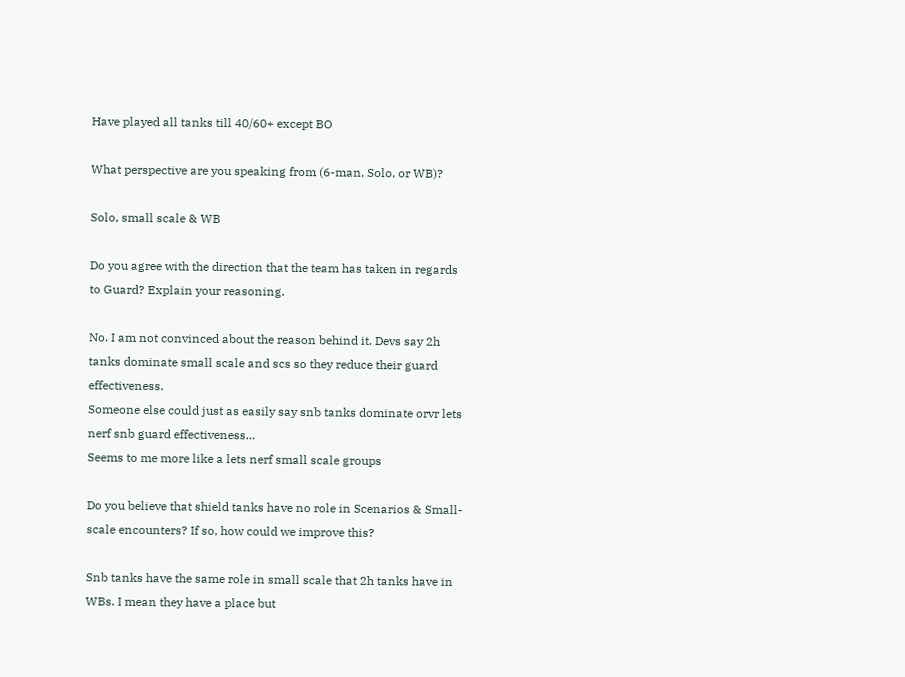Have played all tanks till 40/60+ except BO

What perspective are you speaking from (6-man, Solo, or WB)?

Solo, small scale & WB

Do you agree with the direction that the team has taken in regards to Guard? Explain your reasoning.

No. I am not convinced about the reason behind it. Devs say 2h tanks dominate small scale and scs so they reduce their guard effectiveness.
Someone else could just as easily say snb tanks dominate orvr lets nerf snb guard effectiveness…
Seems to me more like a lets nerf small scale groups

Do you believe that shield tanks have no role in Scenarios & Small-scale encounters? If so, how could we improve this?

Snb tanks have the same role in small scale that 2h tanks have in WBs. I mean they have a place but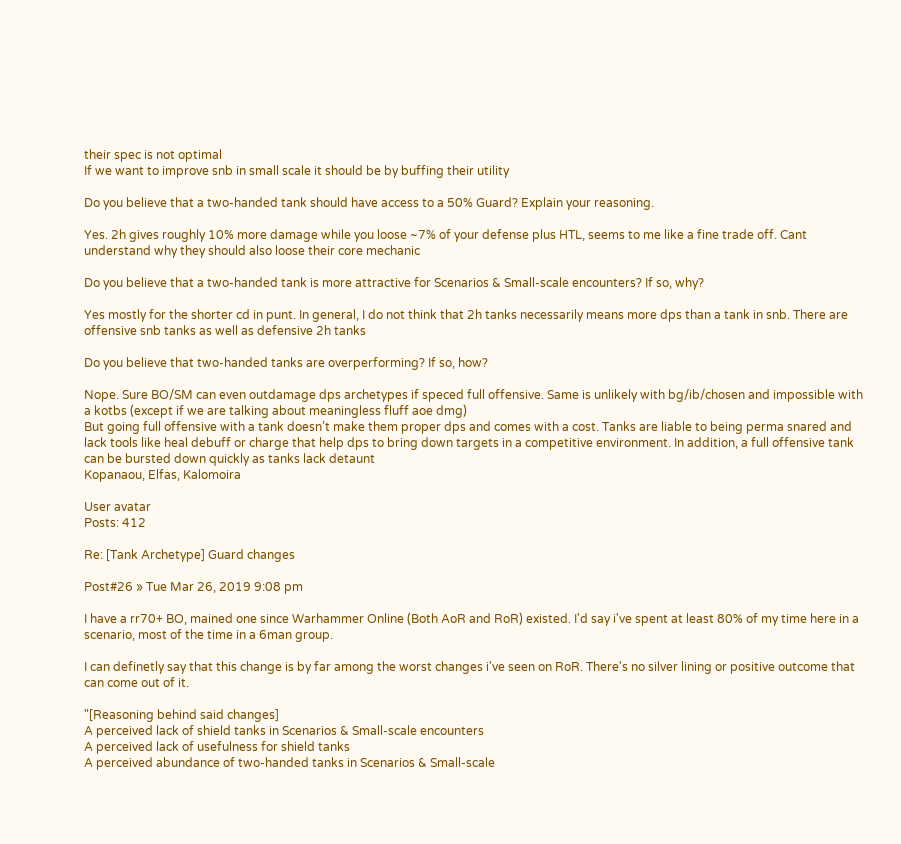their spec is not optimal
If we want to improve snb in small scale it should be by buffing their utility

Do you believe that a two-handed tank should have access to a 50% Guard? Explain your reasoning.

Yes. 2h gives roughly 10% more damage while you loose ~7% of your defense plus HTL, seems to me like a fine trade off. Cant understand why they should also loose their core mechanic

Do you believe that a two-handed tank is more attractive for Scenarios & Small-scale encounters? If so, why?

Yes mostly for the shorter cd in punt. In general, I do not think that 2h tanks necessarily means more dps than a tank in snb. There are offensive snb tanks as well as defensive 2h tanks

Do you believe that two-handed tanks are overperforming? If so, how?

Nope. Sure BO/SM can even outdamage dps archetypes if speced full offensive. Same is unlikely with bg/ib/chosen and impossible with a kotbs (except if we are talking about meaningless fluff aoe dmg)
But going full offensive with a tank doesn’t make them proper dps and comes with a cost. Tanks are liable to being perma snared and lack tools like heal debuff or charge that help dps to bring down targets in a competitive environment. In addition, a full offensive tank can be bursted down quickly as tanks lack detaunt
Kopanaou, Elfas, Kalomoira

User avatar
Posts: 412

Re: [Tank Archetype] Guard changes

Post#26 » Tue Mar 26, 2019 9:08 pm

I have a rr70+ BO, mained one since Warhammer Online (Both AoR and RoR) existed. I'd say i've spent at least 80% of my time here in a scenario, most of the time in a 6man group.

I can definetly say that this change is by far among the worst changes i've seen on RoR. There's no silver lining or positive outcome that can come out of it.

"[Reasoning behind said changes]
A perceived lack of shield tanks in Scenarios & Small-scale encounters
A perceived lack of usefulness for shield tanks
A perceived abundance of two-handed tanks in Scenarios & Small-scale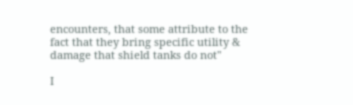encounters, that some attribute to the fact that they bring specific utility & damage that shield tanks do not"

I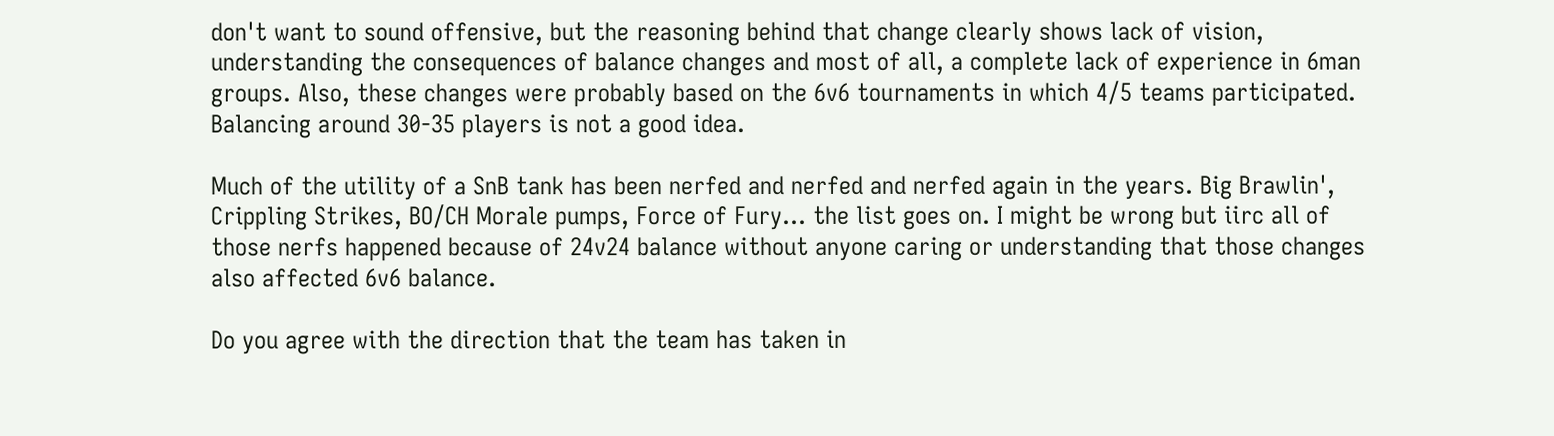don't want to sound offensive, but the reasoning behind that change clearly shows lack of vision, understanding the consequences of balance changes and most of all, a complete lack of experience in 6man groups. Also, these changes were probably based on the 6v6 tournaments in which 4/5 teams participated. Balancing around 30-35 players is not a good idea.

Much of the utility of a SnB tank has been nerfed and nerfed and nerfed again in the years. Big Brawlin', Crippling Strikes, BO/CH Morale pumps, Force of Fury... the list goes on. I might be wrong but iirc all of those nerfs happened because of 24v24 balance without anyone caring or understanding that those changes also affected 6v6 balance.

Do you agree with the direction that the team has taken in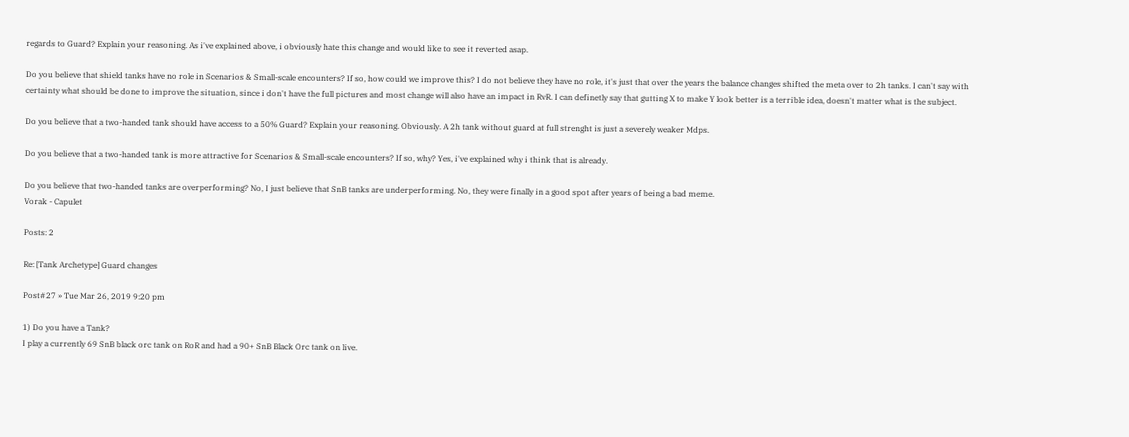regards to Guard? Explain your reasoning. As i've explained above, i obviously hate this change and would like to see it reverted asap.

Do you believe that shield tanks have no role in Scenarios & Small-scale encounters? If so, how could we improve this? I do not believe they have no role, it's just that over the years the balance changes shifted the meta over to 2h tanks. I can't say with certainty what should be done to improve the situation, since i don't have the full pictures and most change will also have an impact in RvR. I can definetly say that gutting X to make Y look better is a terrible idea, doesn't matter what is the subject.

Do you believe that a two-handed tank should have access to a 50% Guard? Explain your reasoning. Obviously. A 2h tank without guard at full strenght is just a severely weaker Mdps.

Do you believe that a two-handed tank is more attractive for Scenarios & Small-scale encounters? If so, why? Yes, i've explained why i think that is already.

Do you believe that two-handed tanks are overperforming? No, I just believe that SnB tanks are underperforming. No, they were finally in a good spot after years of being a bad meme.
Vorak - Capulet

Posts: 2

Re: [Tank Archetype] Guard changes

Post#27 » Tue Mar 26, 2019 9:20 pm

1) Do you have a Tank?
I play a currently 69 SnB black orc tank on RoR and had a 90+ SnB Black Orc tank on live.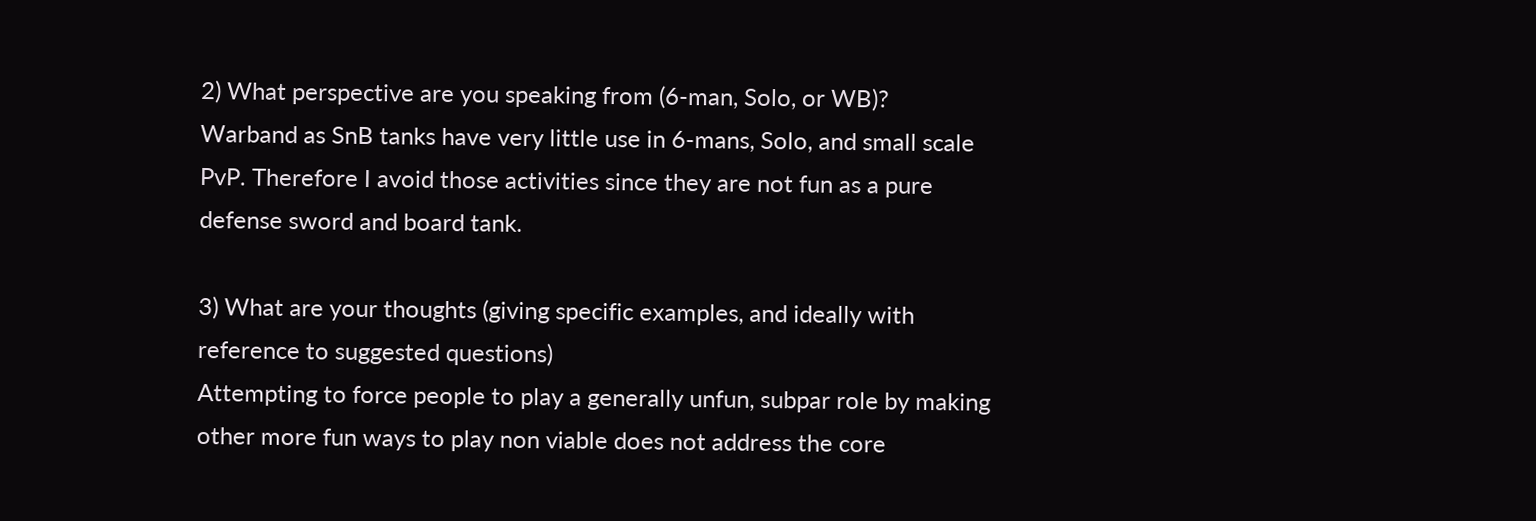2) What perspective are you speaking from (6-man, Solo, or WB)?
Warband as SnB tanks have very little use in 6-mans, Solo, and small scale PvP. Therefore I avoid those activities since they are not fun as a pure defense sword and board tank.

3) What are your thoughts (giving specific examples, and ideally with reference to suggested questions)
Attempting to force people to play a generally unfun, subpar role by making other more fun ways to play non viable does not address the core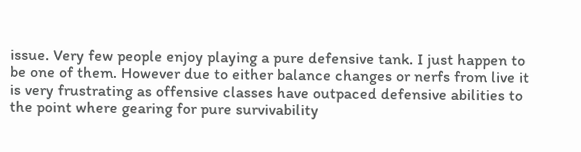issue. Very few people enjoy playing a pure defensive tank. I just happen to be one of them. However due to either balance changes or nerfs from live it is very frustrating as offensive classes have outpaced defensive abilities to the point where gearing for pure survivability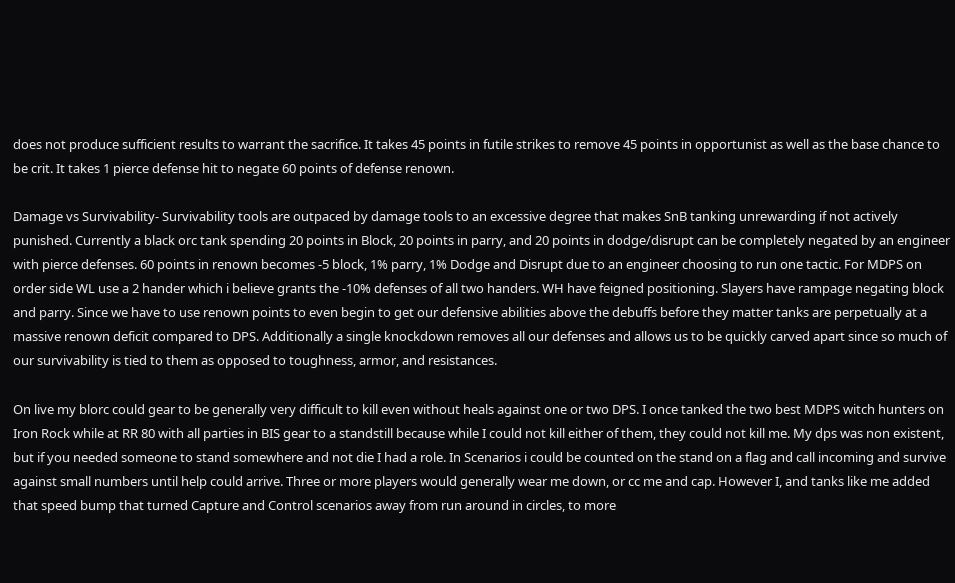does not produce sufficient results to warrant the sacrifice. It takes 45 points in futile strikes to remove 45 points in opportunist as well as the base chance to be crit. It takes 1 pierce defense hit to negate 60 points of defense renown.

Damage vs Survivability- Survivability tools are outpaced by damage tools to an excessive degree that makes SnB tanking unrewarding if not actively punished. Currently a black orc tank spending 20 points in Block, 20 points in parry, and 20 points in dodge/disrupt can be completely negated by an engineer with pierce defenses. 60 points in renown becomes -5 block, 1% parry, 1% Dodge and Disrupt due to an engineer choosing to run one tactic. For MDPS on order side WL use a 2 hander which i believe grants the -10% defenses of all two handers. WH have feigned positioning. Slayers have rampage negating block and parry. Since we have to use renown points to even begin to get our defensive abilities above the debuffs before they matter tanks are perpetually at a massive renown deficit compared to DPS. Additionally a single knockdown removes all our defenses and allows us to be quickly carved apart since so much of our survivability is tied to them as opposed to toughness, armor, and resistances.

On live my blorc could gear to be generally very difficult to kill even without heals against one or two DPS. I once tanked the two best MDPS witch hunters on Iron Rock while at RR 80 with all parties in BIS gear to a standstill because while I could not kill either of them, they could not kill me. My dps was non existent, but if you needed someone to stand somewhere and not die I had a role. In Scenarios i could be counted on the stand on a flag and call incoming and survive against small numbers until help could arrive. Three or more players would generally wear me down, or cc me and cap. However I, and tanks like me added that speed bump that turned Capture and Control scenarios away from run around in circles, to more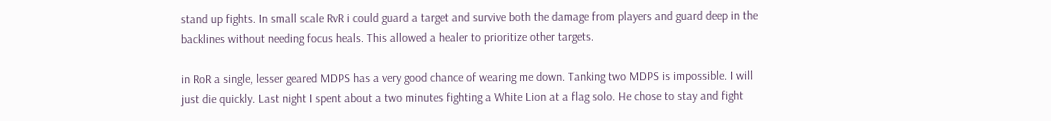stand up fights. In small scale RvR i could guard a target and survive both the damage from players and guard deep in the backlines without needing focus heals. This allowed a healer to prioritize other targets.

in RoR a single, lesser geared MDPS has a very good chance of wearing me down. Tanking two MDPS is impossible. I will just die quickly. Last night I spent about a two minutes fighting a White Lion at a flag solo. He chose to stay and fight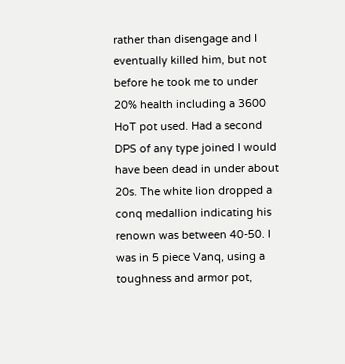rather than disengage and I eventually killed him, but not before he took me to under 20% health including a 3600 HoT pot used. Had a second DPS of any type joined I would have been dead in under about 20s. The white lion dropped a conq medallion indicating his renown was between 40-50. I was in 5 piece Vanq, using a toughness and armor pot,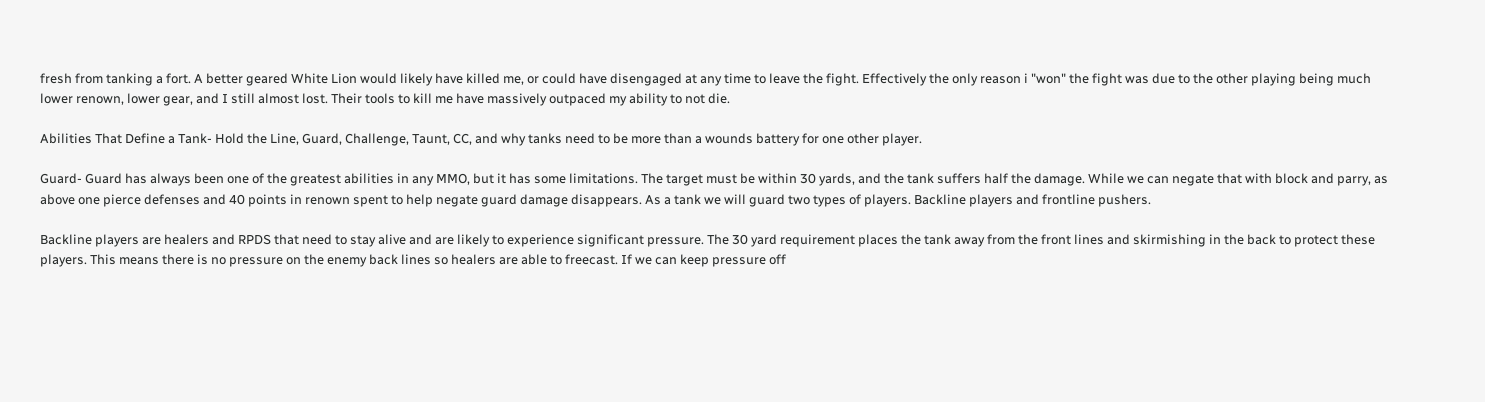fresh from tanking a fort. A better geared White Lion would likely have killed me, or could have disengaged at any time to leave the fight. Effectively the only reason i "won" the fight was due to the other playing being much lower renown, lower gear, and I still almost lost. Their tools to kill me have massively outpaced my ability to not die.

Abilities That Define a Tank- Hold the Line, Guard, Challenge, Taunt, CC, and why tanks need to be more than a wounds battery for one other player.

Guard- Guard has always been one of the greatest abilities in any MMO, but it has some limitations. The target must be within 30 yards, and the tank suffers half the damage. While we can negate that with block and parry, as above one pierce defenses and 40 points in renown spent to help negate guard damage disappears. As a tank we will guard two types of players. Backline players and frontline pushers.

Backline players are healers and RPDS that need to stay alive and are likely to experience significant pressure. The 30 yard requirement places the tank away from the front lines and skirmishing in the back to protect these players. This means there is no pressure on the enemy back lines so healers are able to freecast. If we can keep pressure off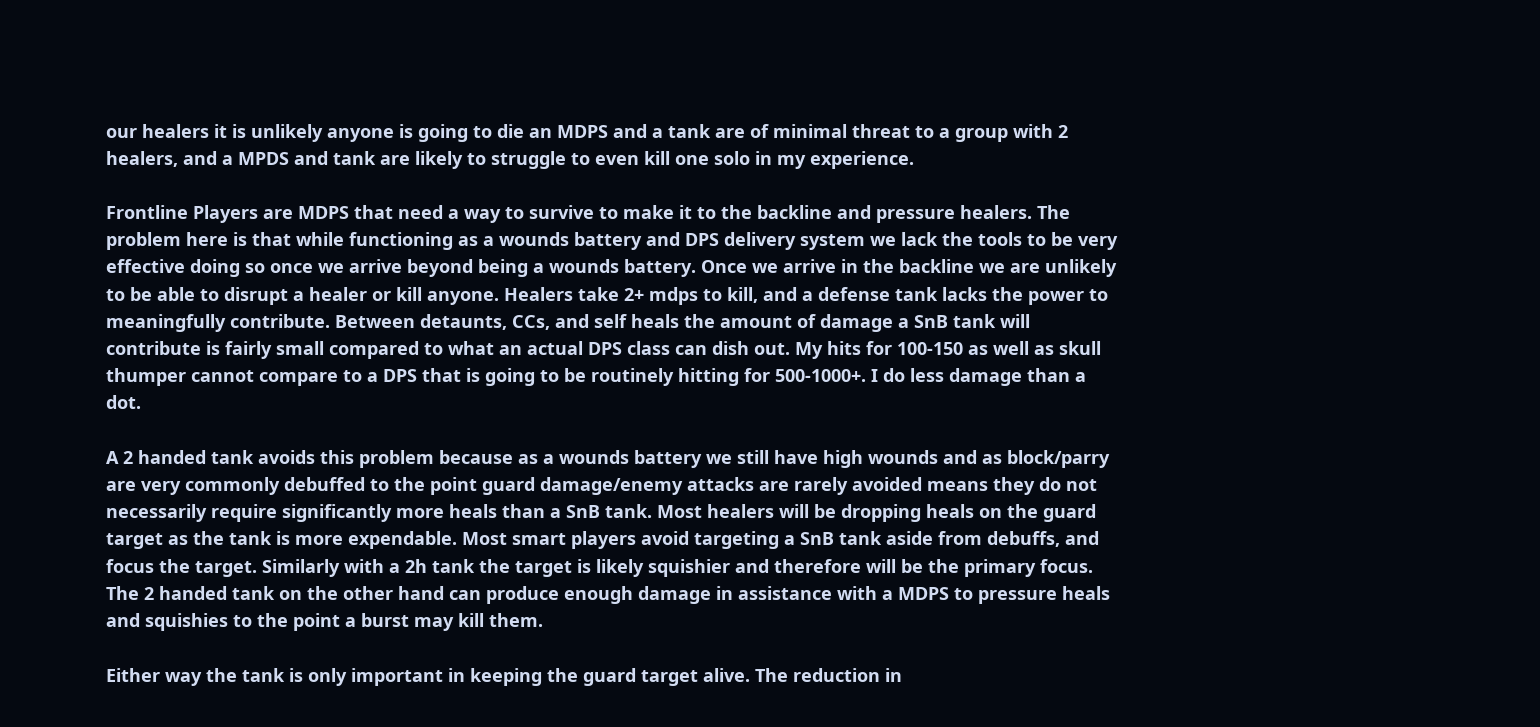our healers it is unlikely anyone is going to die an MDPS and a tank are of minimal threat to a group with 2 healers, and a MPDS and tank are likely to struggle to even kill one solo in my experience.

Frontline Players are MDPS that need a way to survive to make it to the backline and pressure healers. The problem here is that while functioning as a wounds battery and DPS delivery system we lack the tools to be very effective doing so once we arrive beyond being a wounds battery. Once we arrive in the backline we are unlikely to be able to disrupt a healer or kill anyone. Healers take 2+ mdps to kill, and a defense tank lacks the power to meaningfully contribute. Between detaunts, CCs, and self heals the amount of damage a SnB tank will contribute is fairly small compared to what an actual DPS class can dish out. My hits for 100-150 as well as skull thumper cannot compare to a DPS that is going to be routinely hitting for 500-1000+. I do less damage than a dot.

A 2 handed tank avoids this problem because as a wounds battery we still have high wounds and as block/parry are very commonly debuffed to the point guard damage/enemy attacks are rarely avoided means they do not necessarily require significantly more heals than a SnB tank. Most healers will be dropping heals on the guard target as the tank is more expendable. Most smart players avoid targeting a SnB tank aside from debuffs, and focus the target. Similarly with a 2h tank the target is likely squishier and therefore will be the primary focus. The 2 handed tank on the other hand can produce enough damage in assistance with a MDPS to pressure heals and squishies to the point a burst may kill them.

Either way the tank is only important in keeping the guard target alive. The reduction in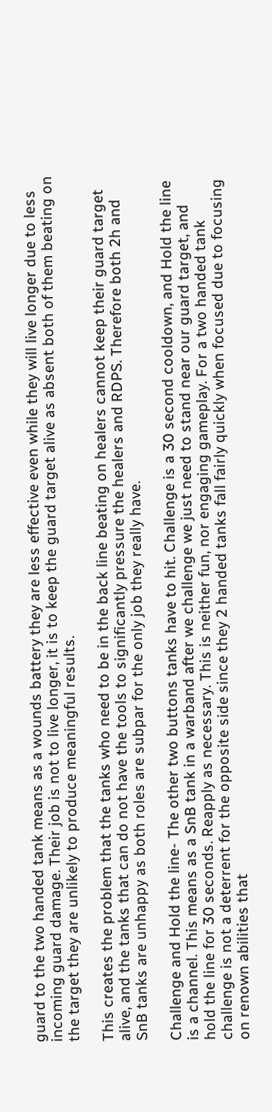guard to the two handed tank means as a wounds battery they are less effective even while they will live longer due to less incoming guard damage. Their job is not to live longer, it is to keep the guard target alive as absent both of them beating on the target they are unlikely to produce meaningful results.

This creates the problem that the tanks who need to be in the back line beating on healers cannot keep their guard target alive, and the tanks that can do not have the tools to significantly pressure the healers and RDPS. Therefore both 2h and SnB tanks are unhappy as both roles are subpar for the only job they really have.

Challenge and Hold the line- The other two buttons tanks have to hit. Challenge is a 30 second cooldown, and Hold the line is a channel. This means as a SnB tank in a warband after we challenge we just need to stand near our guard target, and hold the line for 30 seconds. Reapply as necessary. This is neither fun, nor engaging gameplay. For a two handed tank challenge is not a deterrent for the opposite side since they 2 handed tanks fall fairly quickly when focused due to focusing on renown abilities that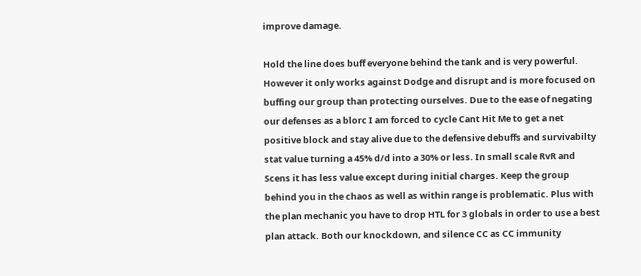improve damage.

Hold the line does buff everyone behind the tank and is very powerful. However it only works against Dodge and disrupt and is more focused on buffing our group than protecting ourselves. Due to the ease of negating our defenses as a blorc I am forced to cycle Cant Hit Me to get a net positive block and stay alive due to the defensive debuffs and survivabilty stat value turning a 45% d/d into a 30% or less. In small scale RvR and Scens it has less value except during initial charges. Keep the group behind you in the chaos as well as within range is problematic. Plus with the plan mechanic you have to drop HTL for 3 globals in order to use a best plan attack. Both our knockdown, and silence CC as CC immunity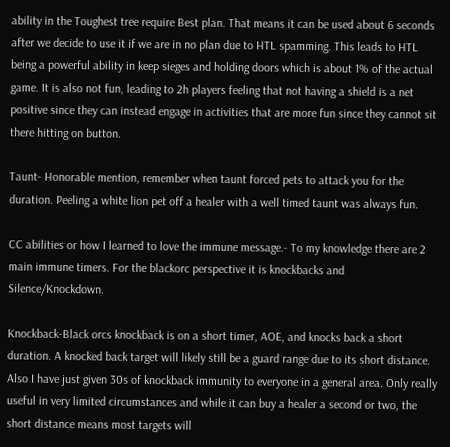ability in the Toughest tree require Best plan. That means it can be used about 6 seconds after we decide to use it if we are in no plan due to HTL spamming. This leads to HTL being a powerful ability in keep sieges and holding doors which is about 1% of the actual game. It is also not fun, leading to 2h players feeling that not having a shield is a net positive since they can instead engage in activities that are more fun since they cannot sit there hitting on button.

Taunt- Honorable mention, remember when taunt forced pets to attack you for the duration. Peeling a white lion pet off a healer with a well timed taunt was always fun.

CC abilities or how I learned to love the immune message.- To my knowledge there are 2 main immune timers. For the blackorc perspective it is knockbacks and Silence/Knockdown.

Knockback-Black orcs knockback is on a short timer, AOE, and knocks back a short duration. A knocked back target will likely still be a guard range due to its short distance. Also I have just given 30s of knockback immunity to everyone in a general area. Only really useful in very limited circumstances and while it can buy a healer a second or two, the short distance means most targets will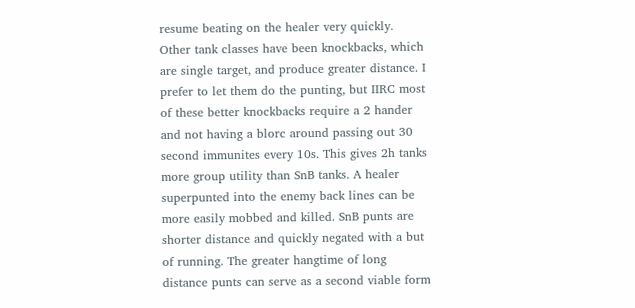resume beating on the healer very quickly. Other tank classes have been knockbacks, which are single target, and produce greater distance. I prefer to let them do the punting, but IIRC most of these better knockbacks require a 2 hander and not having a blorc around passing out 30 second immunites every 10s. This gives 2h tanks more group utility than SnB tanks. A healer superpunted into the enemy back lines can be more easily mobbed and killed. SnB punts are shorter distance and quickly negated with a but of running. The greater hangtime of long distance punts can serve as a second viable form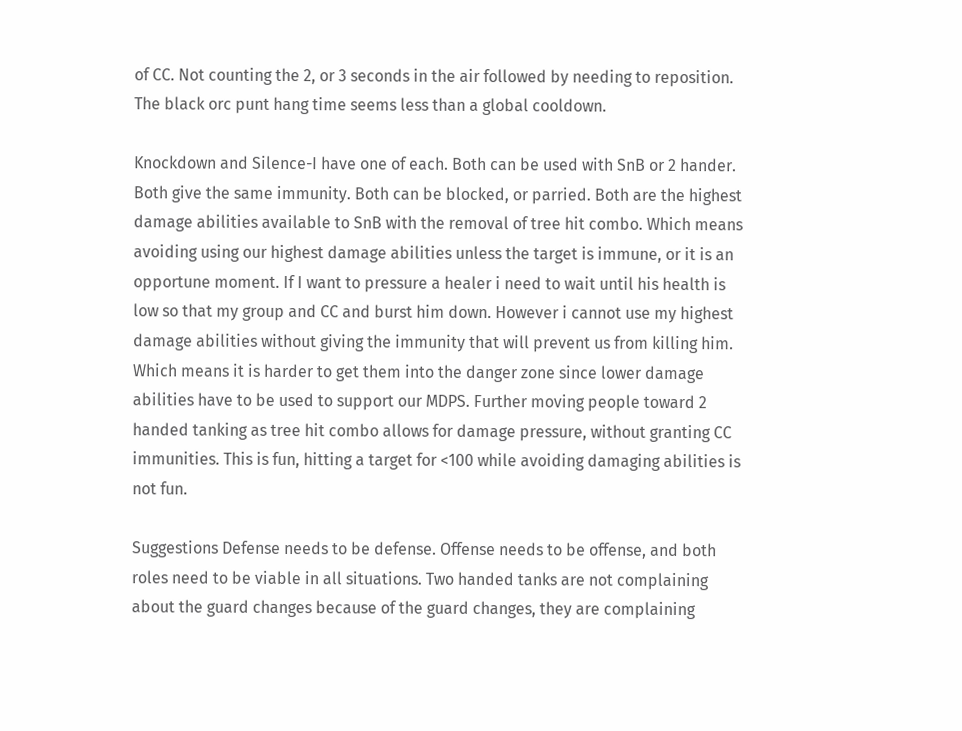of CC. Not counting the 2, or 3 seconds in the air followed by needing to reposition. The black orc punt hang time seems less than a global cooldown.

Knockdown and Silence-I have one of each. Both can be used with SnB or 2 hander. Both give the same immunity. Both can be blocked, or parried. Both are the highest damage abilities available to SnB with the removal of tree hit combo. Which means avoiding using our highest damage abilities unless the target is immune, or it is an opportune moment. If I want to pressure a healer i need to wait until his health is low so that my group and CC and burst him down. However i cannot use my highest damage abilities without giving the immunity that will prevent us from killing him. Which means it is harder to get them into the danger zone since lower damage abilities have to be used to support our MDPS. Further moving people toward 2 handed tanking as tree hit combo allows for damage pressure, without granting CC immunities. This is fun, hitting a target for <100 while avoiding damaging abilities is not fun.

Suggestions Defense needs to be defense. Offense needs to be offense, and both roles need to be viable in all situations. Two handed tanks are not complaining about the guard changes because of the guard changes, they are complaining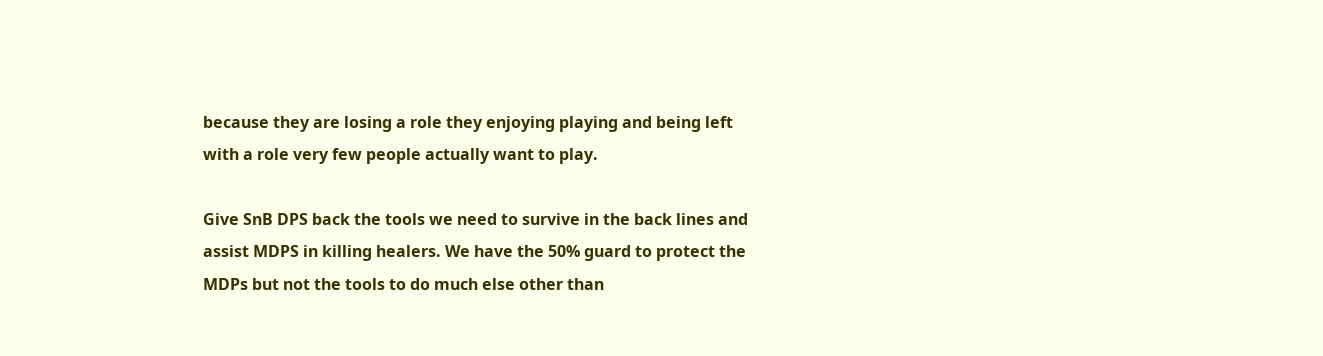because they are losing a role they enjoying playing and being left with a role very few people actually want to play.

Give SnB DPS back the tools we need to survive in the back lines and assist MDPS in killing healers. We have the 50% guard to protect the MDPs but not the tools to do much else other than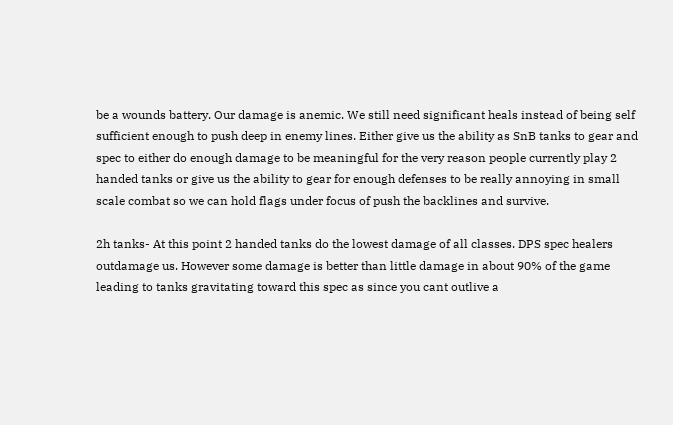be a wounds battery. Our damage is anemic. We still need significant heals instead of being self sufficient enough to push deep in enemy lines. Either give us the ability as SnB tanks to gear and spec to either do enough damage to be meaningful for the very reason people currently play 2 handed tanks or give us the ability to gear for enough defenses to be really annoying in small scale combat so we can hold flags under focus of push the backlines and survive.

2h tanks- At this point 2 handed tanks do the lowest damage of all classes. DPS spec healers outdamage us. However some damage is better than little damage in about 90% of the game leading to tanks gravitating toward this spec as since you cant outlive a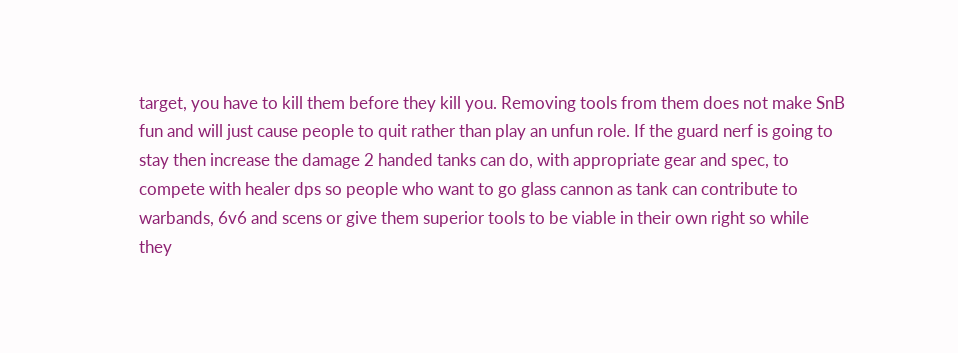target, you have to kill them before they kill you. Removing tools from them does not make SnB fun and will just cause people to quit rather than play an unfun role. If the guard nerf is going to stay then increase the damage 2 handed tanks can do, with appropriate gear and spec, to compete with healer dps so people who want to go glass cannon as tank can contribute to warbands, 6v6 and scens or give them superior tools to be viable in their own right so while they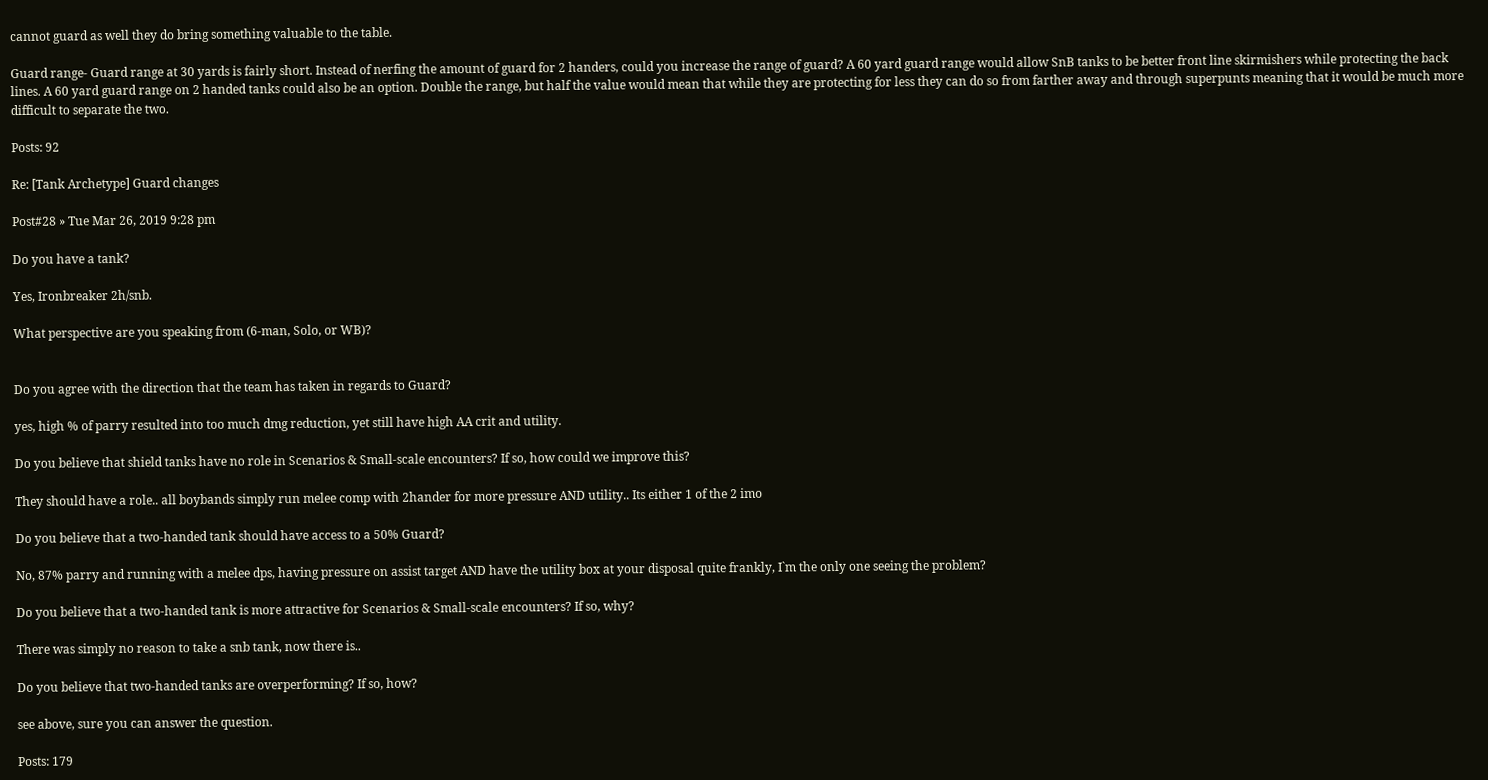cannot guard as well they do bring something valuable to the table.

Guard range- Guard range at 30 yards is fairly short. Instead of nerfing the amount of guard for 2 handers, could you increase the range of guard? A 60 yard guard range would allow SnB tanks to be better front line skirmishers while protecting the back lines. A 60 yard guard range on 2 handed tanks could also be an option. Double the range, but half the value would mean that while they are protecting for less they can do so from farther away and through superpunts meaning that it would be much more difficult to separate the two.

Posts: 92

Re: [Tank Archetype] Guard changes

Post#28 » Tue Mar 26, 2019 9:28 pm

Do you have a tank?

Yes, Ironbreaker 2h/snb.

What perspective are you speaking from (6-man, Solo, or WB)?


Do you agree with the direction that the team has taken in regards to Guard?

yes, high % of parry resulted into too much dmg reduction, yet still have high AA crit and utility.

Do you believe that shield tanks have no role in Scenarios & Small-scale encounters? If so, how could we improve this?

They should have a role.. all boybands simply run melee comp with 2hander for more pressure AND utility.. Its either 1 of the 2 imo

Do you believe that a two-handed tank should have access to a 50% Guard?

No, 87% parry and running with a melee dps, having pressure on assist target AND have the utility box at your disposal quite frankly, I`m the only one seeing the problem?

Do you believe that a two-handed tank is more attractive for Scenarios & Small-scale encounters? If so, why?

There was simply no reason to take a snb tank, now there is..

Do you believe that two-handed tanks are overperforming? If so, how?

see above, sure you can answer the question.

Posts: 179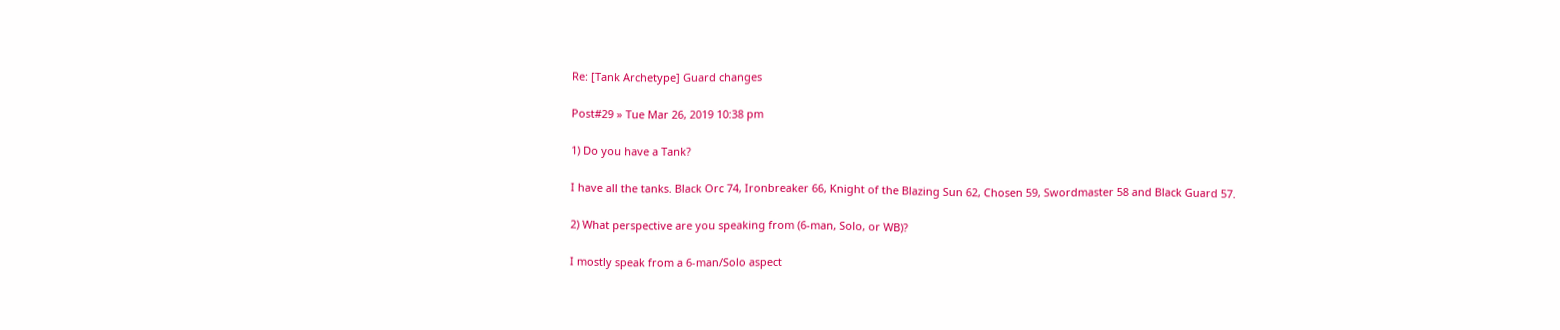Re: [Tank Archetype] Guard changes

Post#29 » Tue Mar 26, 2019 10:38 pm

1) Do you have a Tank?

I have all the tanks. Black Orc 74, Ironbreaker 66, Knight of the Blazing Sun 62, Chosen 59, Swordmaster 58 and Black Guard 57.

2) What perspective are you speaking from (6-man, Solo, or WB)?

I mostly speak from a 6-man/Solo aspect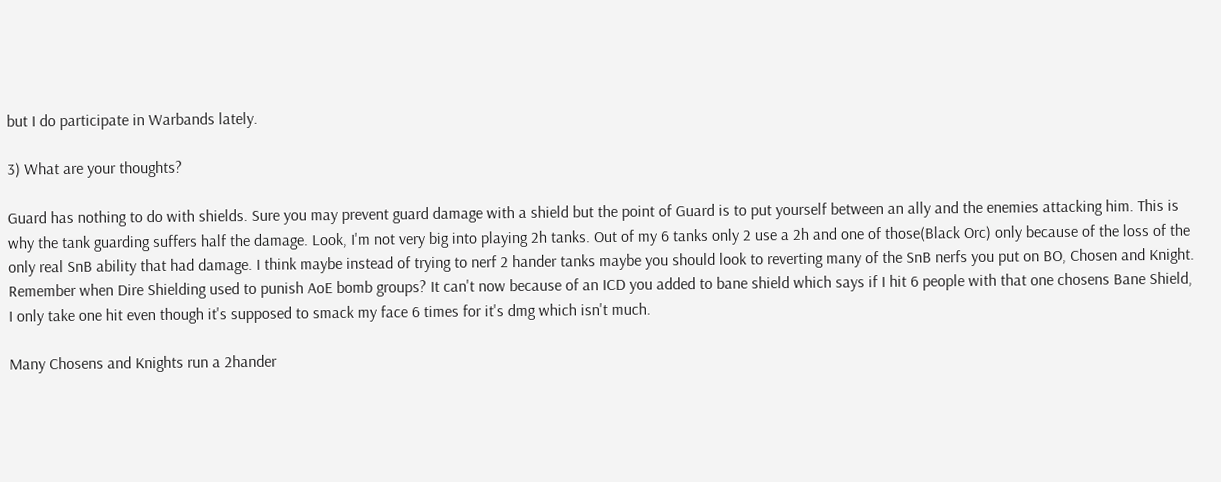but I do participate in Warbands lately.

3) What are your thoughts?

Guard has nothing to do with shields. Sure you may prevent guard damage with a shield but the point of Guard is to put yourself between an ally and the enemies attacking him. This is why the tank guarding suffers half the damage. Look, I'm not very big into playing 2h tanks. Out of my 6 tanks only 2 use a 2h and one of those(Black Orc) only because of the loss of the only real SnB ability that had damage. I think maybe instead of trying to nerf 2 hander tanks maybe you should look to reverting many of the SnB nerfs you put on BO, Chosen and Knight. Remember when Dire Shielding used to punish AoE bomb groups? It can't now because of an ICD you added to bane shield which says if I hit 6 people with that one chosens Bane Shield, I only take one hit even though it's supposed to smack my face 6 times for it's dmg which isn't much.

Many Chosens and Knights run a 2hander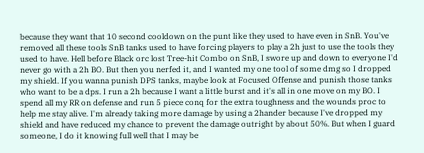because they want that 10 second cooldown on the punt like they used to have even in SnB. You've removed all these tools SnB tanks used to have forcing players to play a 2h just to use the tools they used to have. Hell before Black orc lost Tree-hit Combo on SnB, I swore up and down to everyone I'd never go with a 2h BO. But then you nerfed it, and I wanted my one tool of some dmg so I dropped my shield. If you wanna punish DPS tanks, maybe look at Focused Offense and punish those tanks who want to be a dps. I run a 2h because I want a little burst and it's all in one move on my BO. I spend all my RR on defense and run 5 piece conq for the extra toughness and the wounds proc to help me stay alive. I'm already taking more damage by using a 2hander because I've dropped my shield and have reduced my chance to prevent the damage outright by about 50%. But when I guard someone, I do it knowing full well that I may be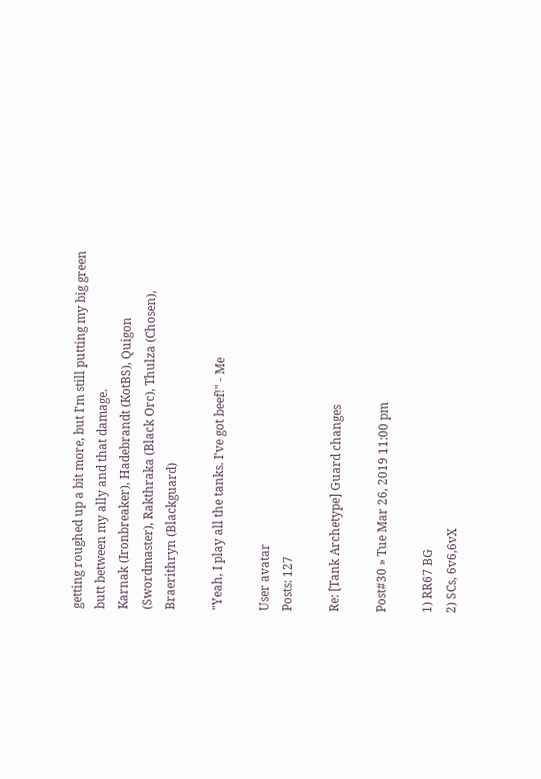getting roughed up a bit more, but I'm still putting my big green butt between my ally and that damage.
Karnak (Ironbreaker), Hadebrandt (KotBS), Quigon (Swordmaster), Rakthraka (Black Orc), Thulza (Chosen), Braerithryn (Blackguard)

"Yeah, I play all the tanks. I've got beef!" - Me

User avatar
Posts: 127

Re: [Tank Archetype] Guard changes

Post#30 » Tue Mar 26, 2019 11:00 pm

1) RR67 BG
2) SCs, 6v6,6vX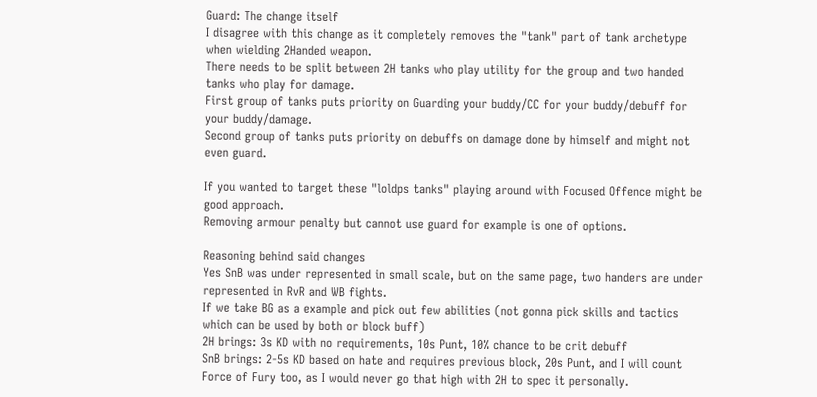Guard: The change itself
I disagree with this change as it completely removes the "tank" part of tank archetype when wielding 2Handed weapon.
There needs to be split between 2H tanks who play utility for the group and two handed tanks who play for damage.
First group of tanks puts priority on Guarding your buddy/CC for your buddy/debuff for your buddy/damage.
Second group of tanks puts priority on debuffs on damage done by himself and might not even guard.

If you wanted to target these "loldps tanks" playing around with Focused Offence might be good approach.
Removing armour penalty but cannot use guard for example is one of options.

Reasoning behind said changes
Yes SnB was under represented in small scale, but on the same page, two handers are under represented in RvR and WB fights.
If we take BG as a example and pick out few abilities (not gonna pick skills and tactics which can be used by both or block buff)
2H brings: 3s KD with no requirements, 10s Punt, 10% chance to be crit debuff
SnB brings: 2-5s KD based on hate and requires previous block, 20s Punt, and I will count Force of Fury too, as I would never go that high with 2H to spec it personally.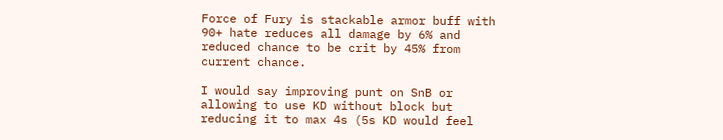Force of Fury is stackable armor buff with 90+ hate reduces all damage by 6% and reduced chance to be crit by 45% from current chance.

I would say improving punt on SnB or allowing to use KD without block but reducing it to max 4s (5s KD would feel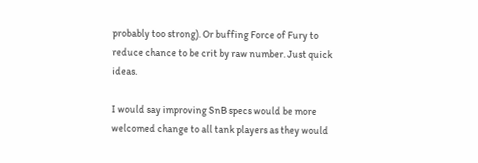probably too strong). Or buffing Force of Fury to reduce chance to be crit by raw number. Just quick ideas.

I would say improving SnB specs would be more welcomed change to all tank players as they would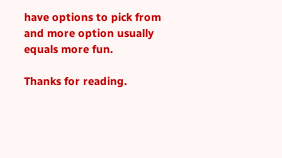have options to pick from and more option usually equals more fun.

Thanks for reading.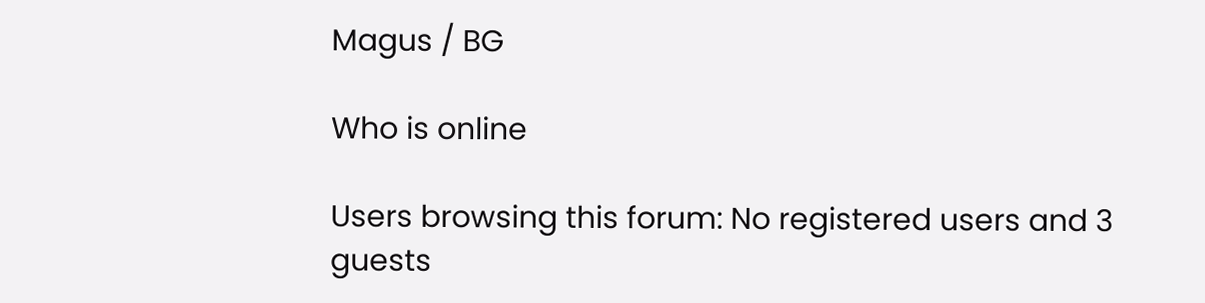Magus / BG

Who is online

Users browsing this forum: No registered users and 3 guests